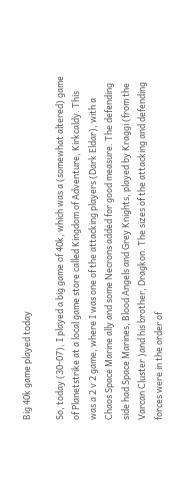Big 40k game played today

So, today (30-07), I played a big game of 40k, which was a (somewhat altered) game of Planetstrike at a local game store called Kingdom of Adventure, Kirkcaldy. This was a 2 v 2 game, where I was one of the attacking players (Dark Eldar), with a Chaos Space Marine ally and some Necrons added for good measure. The defending side had Space Marines, Blood Angels and Grey Knights, played by Kraggi (from the Varcan Cluster )and his brother, Dragkon. The sizes of the attacking and defending forces were in the order of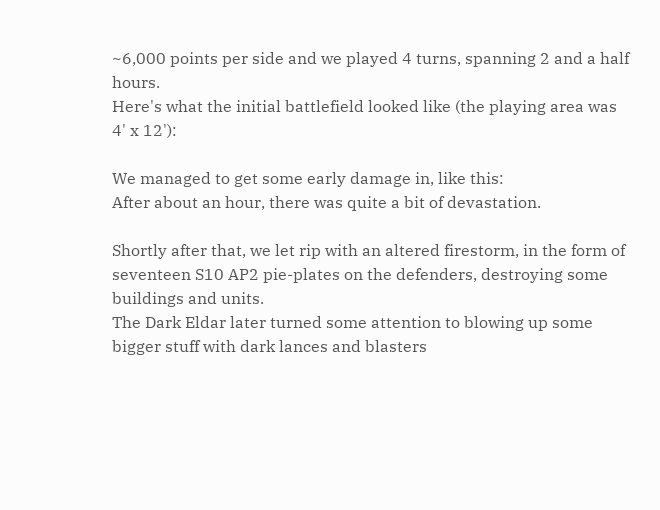~6,000 points per side and we played 4 turns, spanning 2 and a half hours.
Here's what the initial battlefield looked like (the playing area was 4' x 12'):

We managed to get some early damage in, like this:
After about an hour, there was quite a bit of devastation.

Shortly after that, we let rip with an altered firestorm, in the form of seventeen S10 AP2 pie-plates on the defenders, destroying some buildings and units.
The Dark Eldar later turned some attention to blowing up some bigger stuff with dark lances and blasters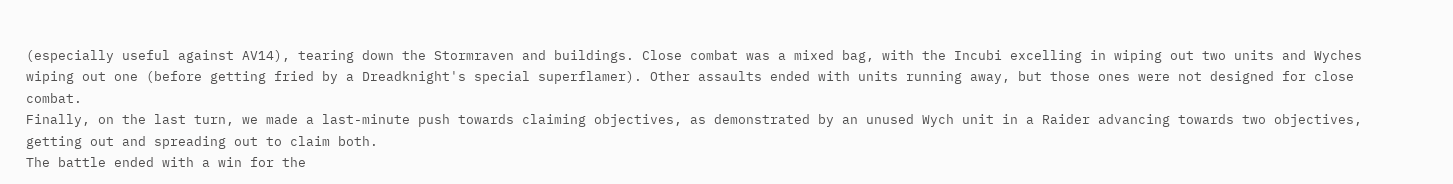(especially useful against AV14), tearing down the Stormraven and buildings. Close combat was a mixed bag, with the Incubi excelling in wiping out two units and Wyches wiping out one (before getting fried by a Dreadknight's special superflamer). Other assaults ended with units running away, but those ones were not designed for close combat.
Finally, on the last turn, we made a last-minute push towards claiming objectives, as demonstrated by an unused Wych unit in a Raider advancing towards two objectives, getting out and spreading out to claim both.
The battle ended with a win for the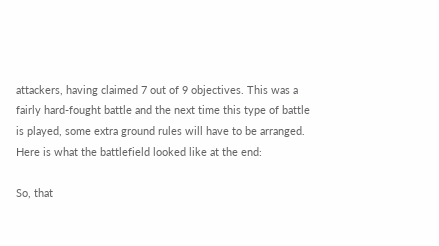attackers, having claimed 7 out of 9 objectives. This was a fairly hard-fought battle and the next time this type of battle is played, some extra ground rules will have to be arranged.
Here is what the battlefield looked like at the end:

So, that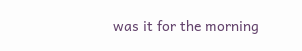was it for the morning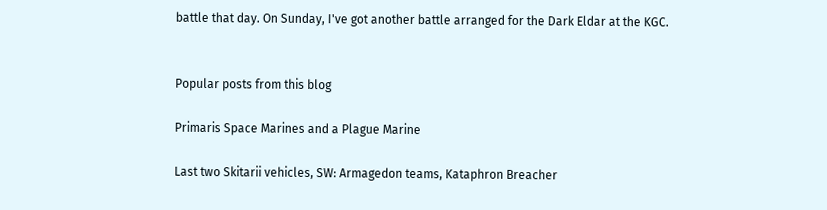battle that day. On Sunday, I've got another battle arranged for the Dark Eldar at the KGC.


Popular posts from this blog

Primaris Space Marines and a Plague Marine

Last two Skitarii vehicles, SW: Armagedon teams, Kataphron Breacher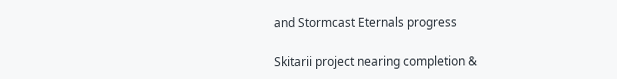and Stormcast Eternals progress

Skitarii project nearing completion &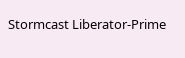Stormcast Liberator-Prime